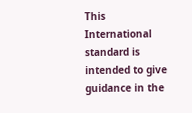This International standard is intended to give guidance in the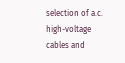selection of a.c. high-voltage cables and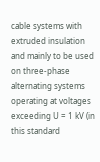cable systems with extruded insulation and mainly to be used on three-phase alternating systems operating at voltages exceeding U = 1 kV (in this standard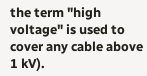the term "high voltage" is used to cover any cable above 1 kV).